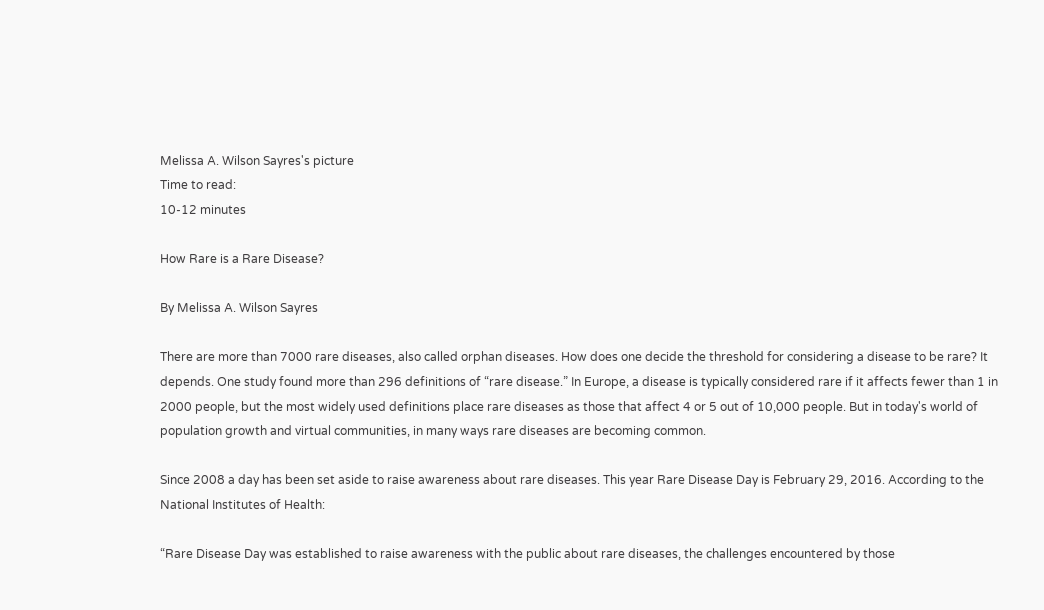Melissa A. Wilson Sayres's picture
Time to read:
10-12 minutes

How Rare is a Rare Disease?

By Melissa A. Wilson Sayres

There are more than 7000 rare diseases, also called orphan diseases. How does one decide the threshold for considering a disease to be rare? It depends. One study found more than 296 definitions of “rare disease.” In Europe, a disease is typically considered rare if it affects fewer than 1 in 2000 people, but the most widely used definitions place rare diseases as those that affect 4 or 5 out of 10,000 people. But in today's world of population growth and virtual communities, in many ways rare diseases are becoming common.

Since 2008 a day has been set aside to raise awareness about rare diseases. This year Rare Disease Day is February 29, 2016. According to the National Institutes of Health:

“Rare Disease Day was established to raise awareness with the public about rare diseases, the challenges encountered by those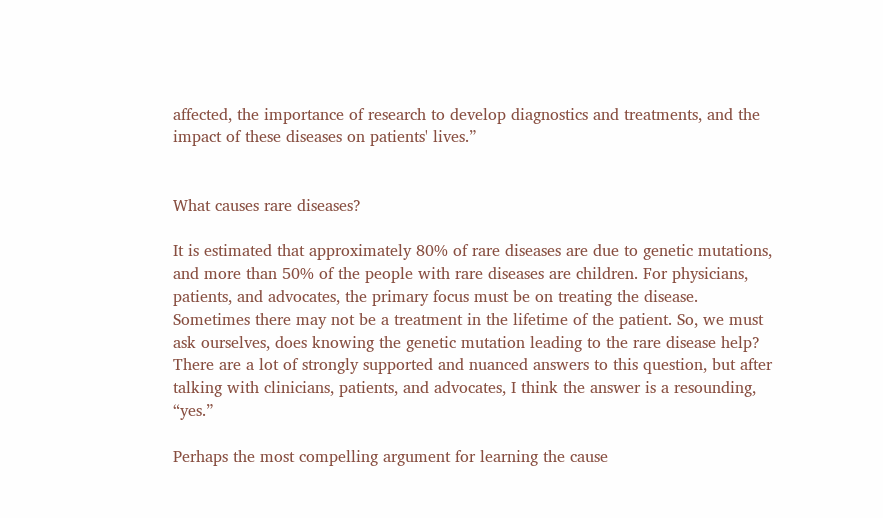affected, the importance of research to develop diagnostics and treatments, and the impact of these diseases on patients' lives.”


What causes rare diseases?

It is estimated that approximately 80% of rare diseases are due to genetic mutations, and more than 50% of the people with rare diseases are children. For physicians, patients, and advocates, the primary focus must be on treating the disease. Sometimes there may not be a treatment in the lifetime of the patient. So, we must ask ourselves, does knowing the genetic mutation leading to the rare disease help? There are a lot of strongly supported and nuanced answers to this question, but after talking with clinicians, patients, and advocates, I think the answer is a resounding, “yes.”

Perhaps the most compelling argument for learning the cause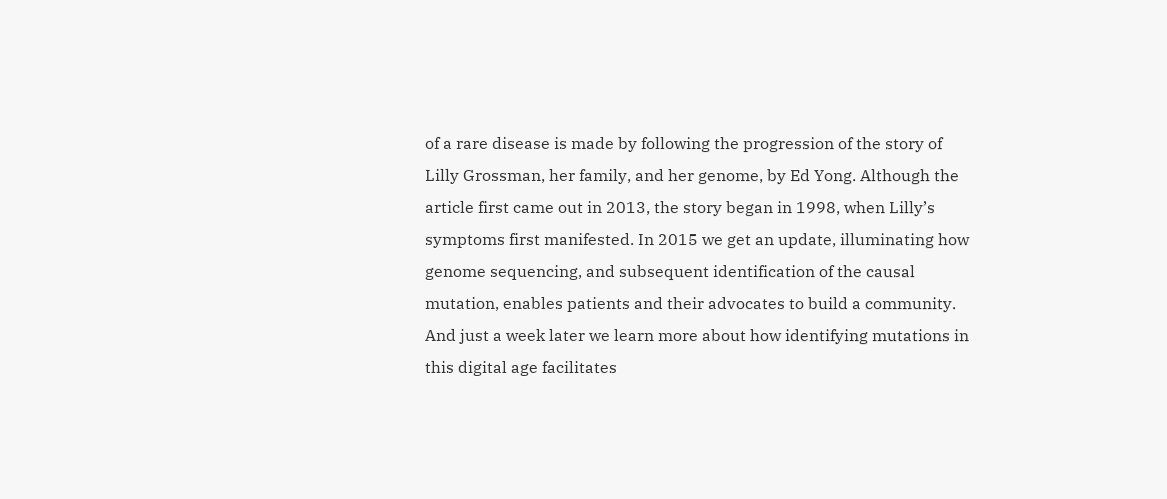of a rare disease is made by following the progression of the story of Lilly Grossman, her family, and her genome, by Ed Yong. Although the article first came out in 2013, the story began in 1998, when Lilly’s symptoms first manifested. In 2015 we get an update, illuminating how genome sequencing, and subsequent identification of the causal mutation, enables patients and their advocates to build a community. And just a week later we learn more about how identifying mutations in this digital age facilitates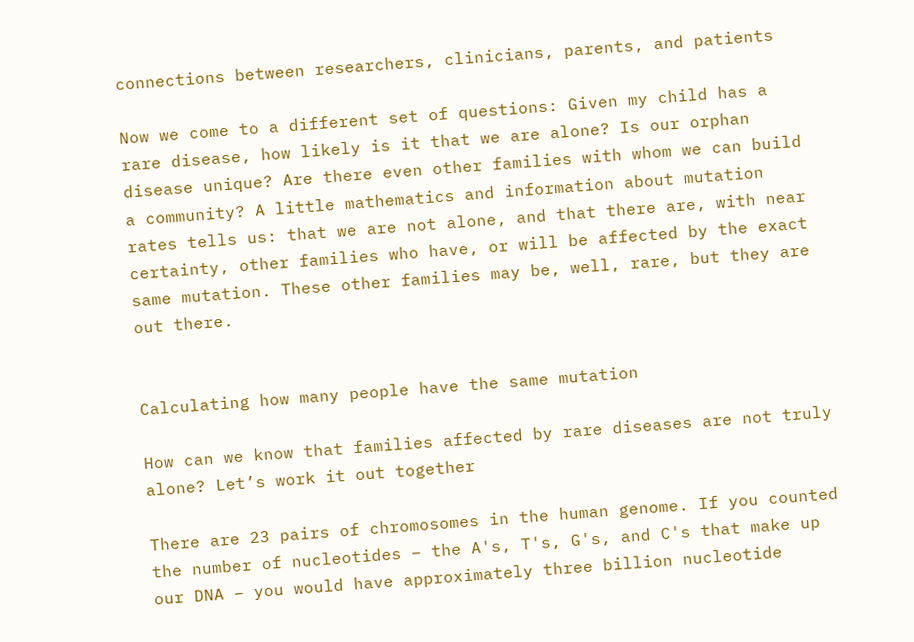connections between researchers, clinicians, parents, and patients

Now we come to a different set of questions: Given my child has a rare disease, how likely is it that we are alone? Is our orphan disease unique? Are there even other families with whom we can build a community? A little mathematics and information about mutation rates tells us: that we are not alone, and that there are, with near certainty, other families who have, or will be affected by the exact same mutation. These other families may be, well, rare, but they are out there.


Calculating how many people have the same mutation

How can we know that families affected by rare diseases are not truly alone? Let’s work it out together

There are 23 pairs of chromosomes in the human genome. If you counted the number of nucleotides – the A's, T's, G's, and C's that make up our DNA – you would have approximately three billion nucleotide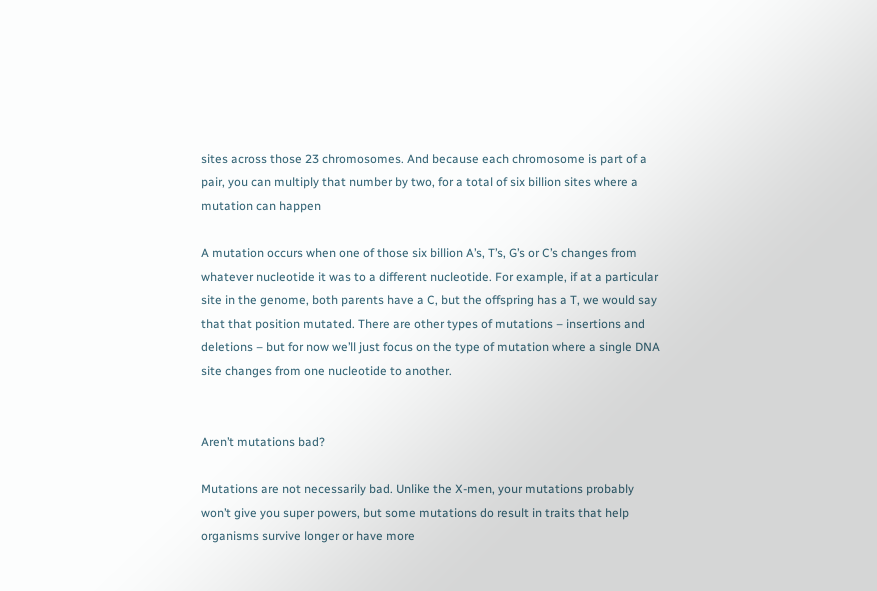sites across those 23 chromosomes. And because each chromosome is part of a pair, you can multiply that number by two, for a total of six billion sites where a mutation can happen

A mutation occurs when one of those six billion A’s, T’s, G’s or C’s changes from whatever nucleotide it was to a different nucleotide. For example, if at a particular site in the genome, both parents have a C, but the offspring has a T, we would say that that position mutated. There are other types of mutations – insertions and deletions – but for now we’ll just focus on the type of mutation where a single DNA site changes from one nucleotide to another.


Aren’t mutations bad?

Mutations are not necessarily bad. Unlike the X-men, your mutations probably won’t give you super powers, but some mutations do result in traits that help organisms survive longer or have more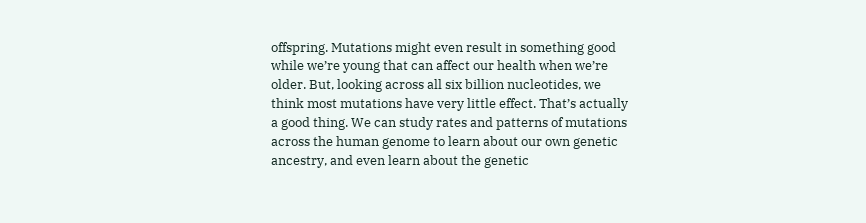offspring. Mutations might even result in something good while we’re young that can affect our health when we’re older. But, looking across all six billion nucleotides, we think most mutations have very little effect. That’s actually a good thing. We can study rates and patterns of mutations across the human genome to learn about our own genetic ancestry, and even learn about the genetic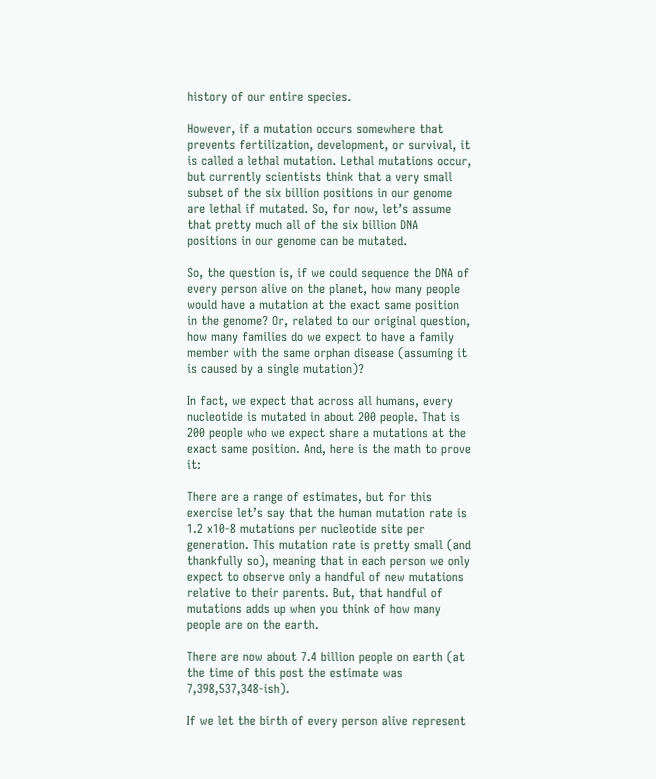history of our entire species.

However, if a mutation occurs somewhere that prevents fertilization, development, or survival, it is called a lethal mutation. Lethal mutations occur, but currently scientists think that a very small subset of the six billion positions in our genome are lethal if mutated. So, for now, let’s assume that pretty much all of the six billion DNA positions in our genome can be mutated.

So, the question is, if we could sequence the DNA of every person alive on the planet, how many people would have a mutation at the exact same position in the genome? Or, related to our original question, how many families do we expect to have a family member with the same orphan disease (assuming it is caused by a single mutation)?

In fact, we expect that across all humans, every nucleotide is mutated in about 200 people. That is 200 people who we expect share a mutations at the exact same position. And, here is the math to prove it:

There are a range of estimates, but for this exercise let’s say that the human mutation rate is 1.2 x10-8 mutations per nucleotide site per generation. This mutation rate is pretty small (and thankfully so), meaning that in each person we only expect to observe only a handful of new mutations relative to their parents. But, that handful of mutations adds up when you think of how many people are on the earth.

There are now about 7.4 billion people on earth (at the time of this post the estimate was 7,398,537,348-ish).

If we let the birth of every person alive represent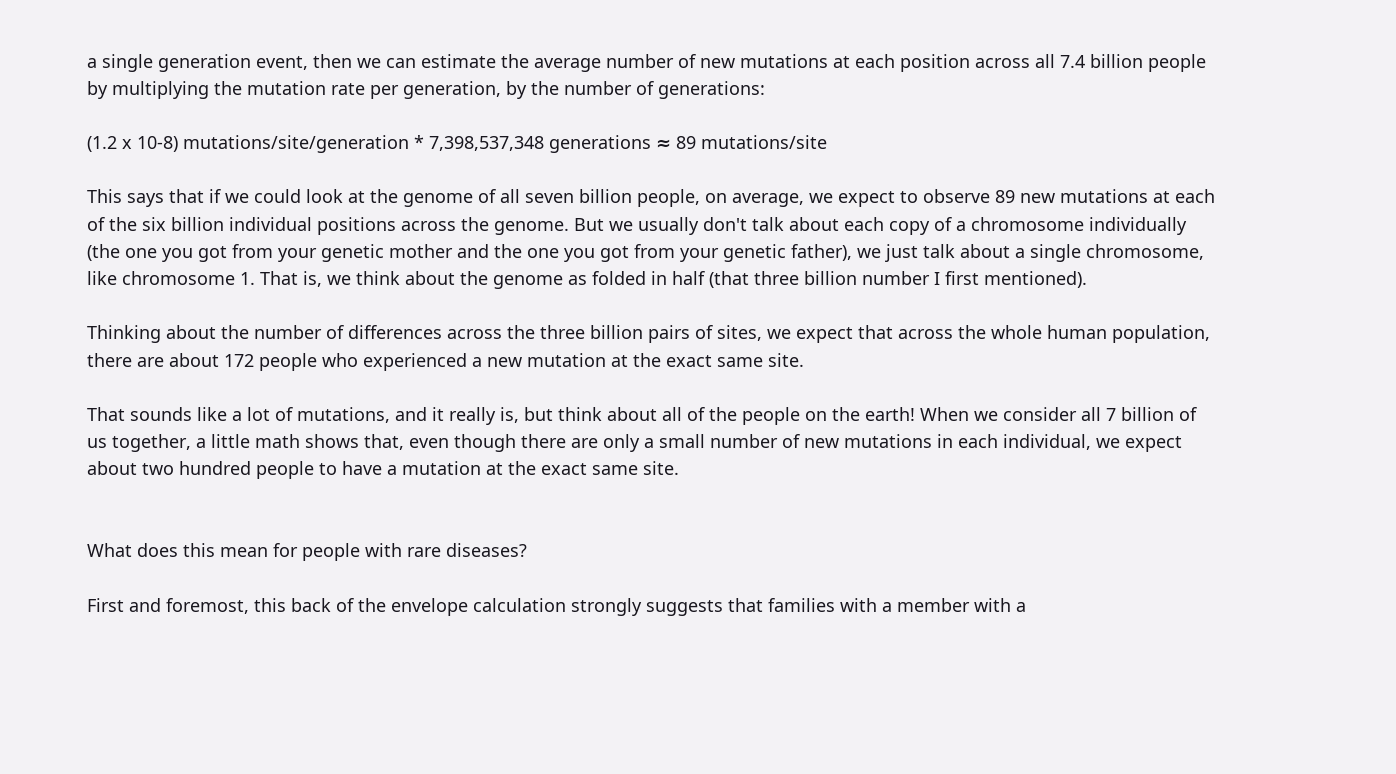a single generation event, then we can estimate the average number of new mutations at each position across all 7.4 billion people by multiplying the mutation rate per generation, by the number of generations:

(1.2 x 10-8) mutations/site/generation * 7,398,537,348 generations ≈ 89 mutations/site

This says that if we could look at the genome of all seven billion people, on average, we expect to observe 89 new mutations at each of the six billion individual positions across the genome. But we usually don't talk about each copy of a chromosome individually (the one you got from your genetic mother and the one you got from your genetic father), we just talk about a single chromosome, like chromosome 1. That is, we think about the genome as folded in half (that three billion number I first mentioned).

Thinking about the number of differences across the three billion pairs of sites, we expect that across the whole human population, there are about 172 people who experienced a new mutation at the exact same site.

That sounds like a lot of mutations, and it really is, but think about all of the people on the earth! When we consider all 7 billion of us together, a little math shows that, even though there are only a small number of new mutations in each individual, we expect about two hundred people to have a mutation at the exact same site.


What does this mean for people with rare diseases?

First and foremost, this back of the envelope calculation strongly suggests that families with a member with a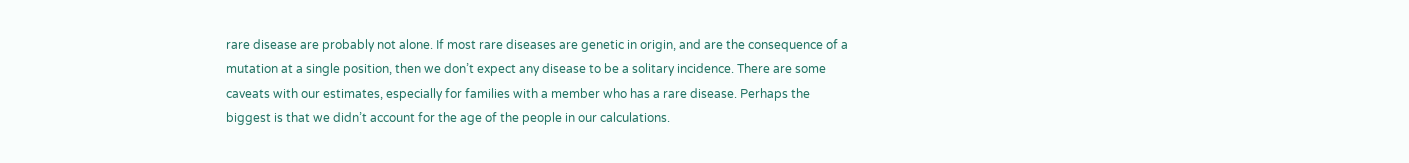rare disease are probably not alone. If most rare diseases are genetic in origin, and are the consequence of a mutation at a single position, then we don’t expect any disease to be a solitary incidence. There are some caveats with our estimates, especially for families with a member who has a rare disease. Perhaps the biggest is that we didn’t account for the age of the people in our calculations.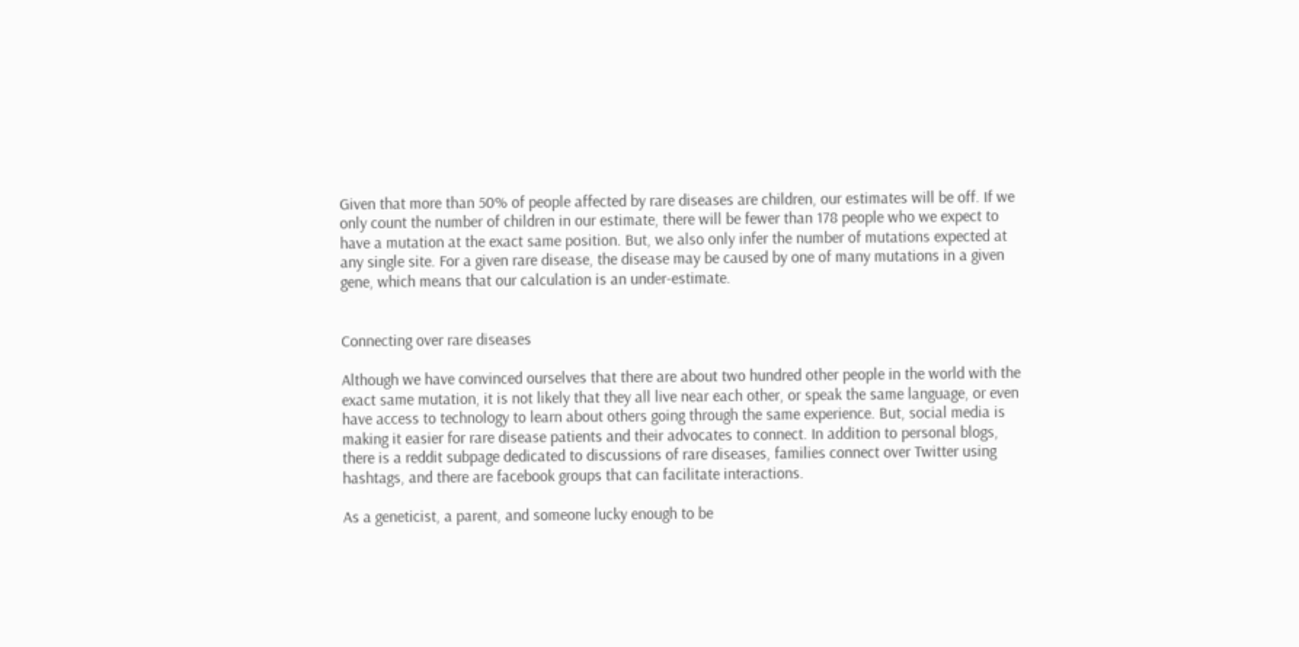Given that more than 50% of people affected by rare diseases are children, our estimates will be off. If we only count the number of children in our estimate, there will be fewer than 178 people who we expect to have a mutation at the exact same position. But, we also only infer the number of mutations expected at any single site. For a given rare disease, the disease may be caused by one of many mutations in a given gene, which means that our calculation is an under-estimate.


Connecting over rare diseases

Although we have convinced ourselves that there are about two hundred other people in the world with the exact same mutation, it is not likely that they all live near each other, or speak the same language, or even have access to technology to learn about others going through the same experience. But, social media is making it easier for rare disease patients and their advocates to connect. In addition to personal blogs, there is a reddit subpage dedicated to discussions of rare diseases, families connect over Twitter using hashtags, and there are facebook groups that can facilitate interactions.

As a geneticist, a parent, and someone lucky enough to be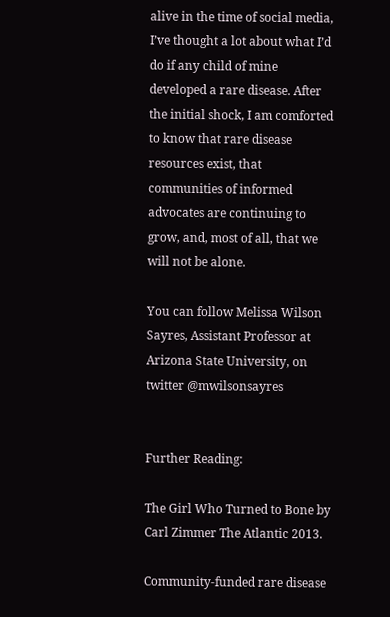alive in the time of social media, I’ve thought a lot about what I’d do if any child of mine developed a rare disease. After the initial shock, I am comforted to know that rare disease resources exist, that communities of informed advocates are continuing to grow, and, most of all, that we will not be alone.

You can follow Melissa Wilson Sayres, Assistant Professor at Arizona State University, on twitter @mwilsonsayres


Further Reading:

The Girl Who Turned to Bone by Carl Zimmer The Atlantic 2013.

Community-funded rare disease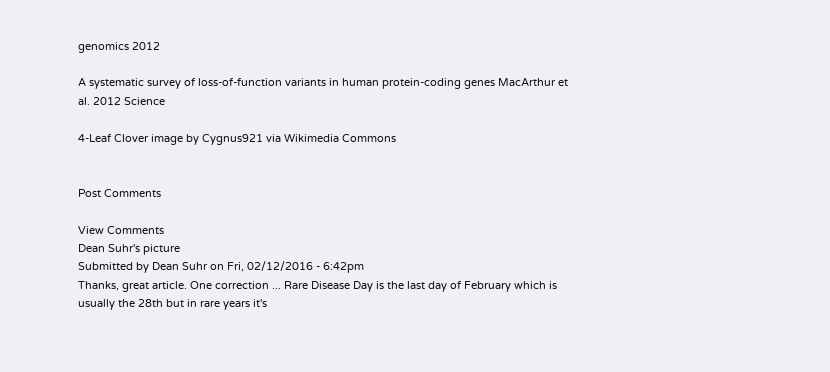genomics 2012

A systematic survey of loss-of-function variants in human protein-coding genes MacArthur et al. 2012 Science

4-Leaf Clover image by Cygnus921 via Wikimedia Commons


Post Comments

View Comments
Dean Suhr's picture
Submitted by Dean Suhr on Fri, 02/12/2016 - 6:42pm
Thanks, great article. One correction ... Rare Disease Day is the last day of February which is usually the 28th but in rare years it's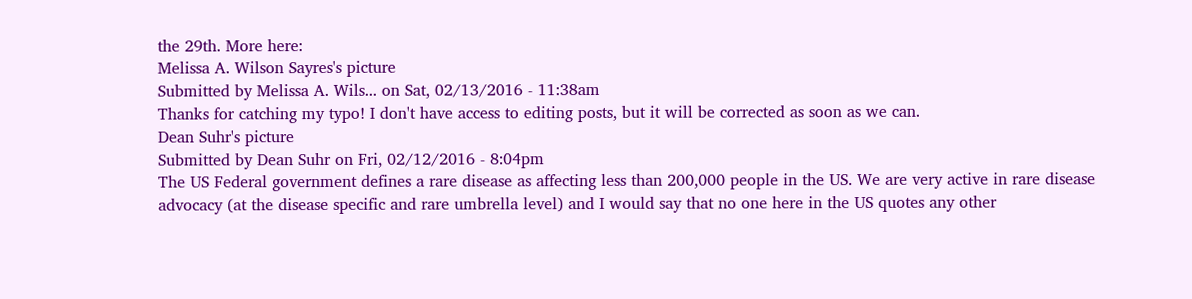the 29th. More here:
Melissa A. Wilson Sayres's picture
Submitted by Melissa A. Wils... on Sat, 02/13/2016 - 11:38am
Thanks for catching my typo! I don't have access to editing posts, but it will be corrected as soon as we can.
Dean Suhr's picture
Submitted by Dean Suhr on Fri, 02/12/2016 - 8:04pm
The US Federal government defines a rare disease as affecting less than 200,000 people in the US. We are very active in rare disease advocacy (at the disease specific and rare umbrella level) and I would say that no one here in the US quotes any other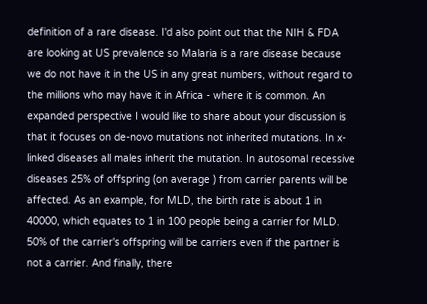definition of a rare disease. I'd also point out that the NIH & FDA are looking at US prevalence so Malaria is a rare disease because we do not have it in the US in any great numbers, without regard to the millions who may have it in Africa - where it is common. An expanded perspective I would like to share about your discussion is that it focuses on de-novo mutations not inherited mutations. In x-linked diseases all males inherit the mutation. In autosomal recessive diseases 25% of offspring (on average ) from carrier parents will be affected. As an example, for MLD, the birth rate is about 1 in 40000, which equates to 1 in 100 people being a carrier for MLD. 50% of the carrier's offspring will be carriers even if the partner is not a carrier. And finally, there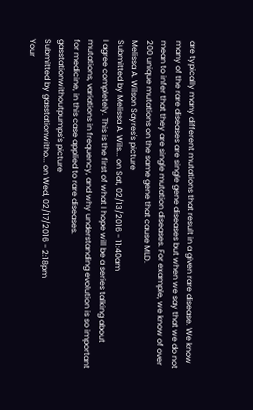are typically many different mutations that result in a given rare disease. We know many of the rare diseases are single gene diseases but when we say that we do not mean to infer that they are single mutation diseases. For example, we know of over 200 unique mutations on the same gene that cause MLD.
Melissa A. Wilson Sayres's picture
Submitted by Melissa A. Wils... on Sat, 02/13/2016 - 11:40am
I agree completely. This is the first of what I hope will be a series talking about mutations, variations in frequency, and why understanding evolution is so important for medicine, in this case applied to rare diseases.
gasstationwithoutpumps's picture
Submitted by gasstationwitho... on Wed, 02/17/2016 - 2:18pm
Your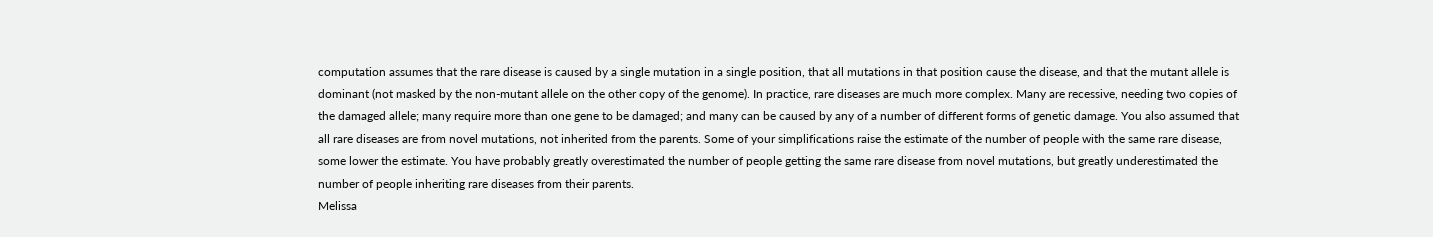computation assumes that the rare disease is caused by a single mutation in a single position, that all mutations in that position cause the disease, and that the mutant allele is dominant (not masked by the non-mutant allele on the other copy of the genome). In practice, rare diseases are much more complex. Many are recessive, needing two copies of the damaged allele; many require more than one gene to be damaged; and many can be caused by any of a number of different forms of genetic damage. You also assumed that all rare diseases are from novel mutations, not inherited from the parents. Some of your simplifications raise the estimate of the number of people with the same rare disease, some lower the estimate. You have probably greatly overestimated the number of people getting the same rare disease from novel mutations, but greatly underestimated the number of people inheriting rare diseases from their parents.
Melissa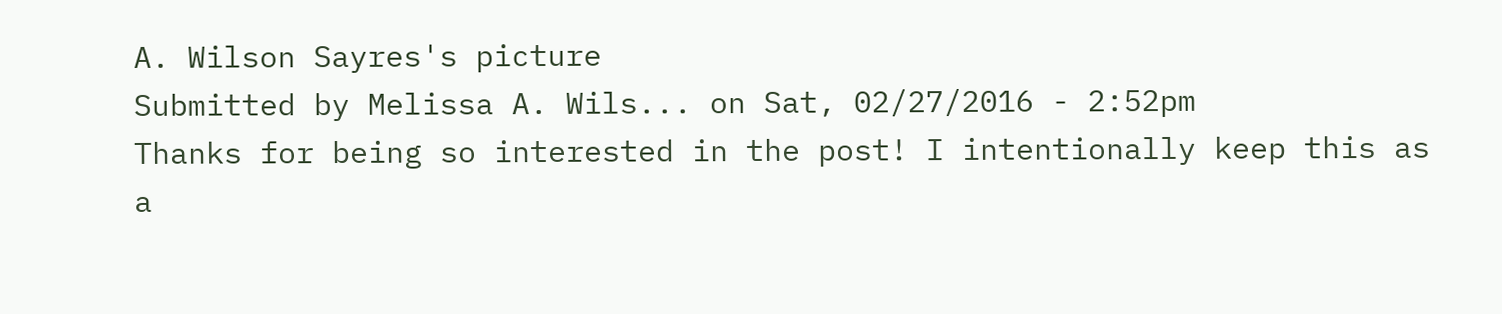A. Wilson Sayres's picture
Submitted by Melissa A. Wils... on Sat, 02/27/2016 - 2:52pm
Thanks for being so interested in the post! I intentionally keep this as a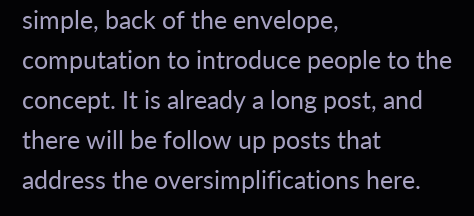simple, back of the envelope, computation to introduce people to the concept. It is already a long post, and there will be follow up posts that address the oversimplifications here.